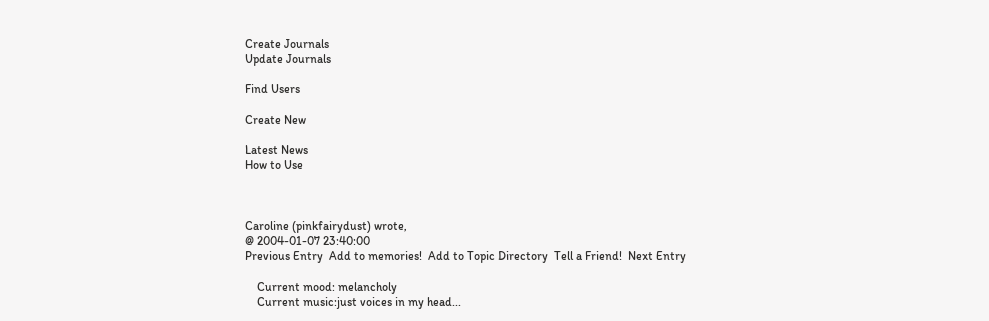Create Journals
Update Journals

Find Users

Create New

Latest News
How to Use



Caroline (pinkfairydust) wrote,
@ 2004-01-07 23:40:00
Previous Entry  Add to memories!  Add to Topic Directory  Tell a Friend!  Next Entry

    Current mood: melancholy
    Current music:just voices in my head...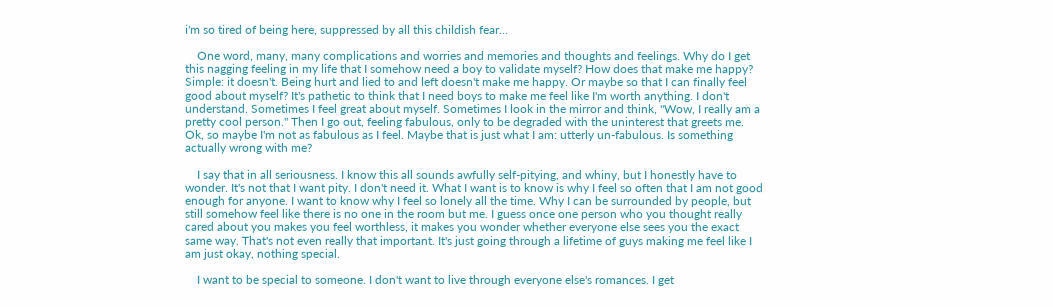i'm so tired of being here, suppressed by all this childish fear...

    One word, many, many complications and worries and memories and thoughts and feelings. Why do I get this nagging feeling in my life that I somehow need a boy to validate myself? How does that make me happy? Simple: it doesn't. Being hurt and lied to and left doesn't make me happy. Or maybe so that I can finally feel good about myself? It's pathetic to think that I need boys to make me feel like I'm worth anything. I don't understand. Sometimes I feel great about myself. Sometimes I look in the mirror and think, "Wow, I really am a pretty cool person." Then I go out, feeling fabulous, only to be degraded with the uninterest that greets me. Ok, so maybe I'm not as fabulous as I feel. Maybe that is just what I am: utterly un-fabulous. Is something actually wrong with me?

    I say that in all seriousness. I know this all sounds awfully self-pitying, and whiny, but I honestly have to wonder. It's not that I want pity. I don't need it. What I want is to know is why I feel so often that I am not good enough for anyone. I want to know why I feel so lonely all the time. Why I can be surrounded by people, but still somehow feel like there is no one in the room but me. I guess once one person who you thought really cared about you makes you feel worthless, it makes you wonder whether everyone else sees you the exact same way. That's not even really that important. It's just going through a lifetime of guys making me feel like I am just okay, nothing special.

    I want to be special to someone. I don't want to live through everyone else's romances. I get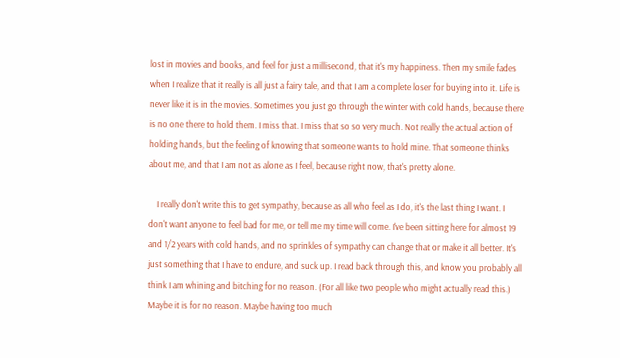lost in movies and books, and feel for just a millisecond, that it's my happiness. Then my smile fades when I realize that it really is all just a fairy tale, and that I am a complete loser for buying into it. Life is never like it is in the movies. Sometimes you just go through the winter with cold hands, because there is no one there to hold them. I miss that. I miss that so so very much. Not really the actual action of holding hands, but the feeling of knowing that someone wants to hold mine. That someone thinks about me, and that I am not as alone as I feel, because right now, that's pretty alone.

    I really don't write this to get sympathy, because as all who feel as I do, it's the last thing I want. I don't want anyone to feel bad for me, or tell me my time will come. I've been sitting here for almost 19 and 1/2 years with cold hands, and no sprinkles of sympathy can change that or make it all better. It's just something that I have to endure, and suck up. I read back through this, and know you probably all think I am whining and bitching for no reason. (For all like two people who might actually read this.) Maybe it is for no reason. Maybe having too much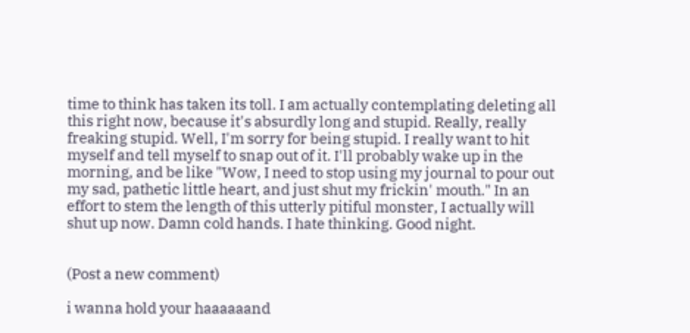time to think has taken its toll. I am actually contemplating deleting all this right now, because it's absurdly long and stupid. Really, really freaking stupid. Well, I'm sorry for being stupid. I really want to hit myself and tell myself to snap out of it. I'll probably wake up in the morning, and be like "Wow, I need to stop using my journal to pour out my sad, pathetic little heart, and just shut my frickin' mouth." In an effort to stem the length of this utterly pitiful monster, I actually will shut up now. Damn cold hands. I hate thinking. Good night.


(Post a new comment)

i wanna hold your haaaaaand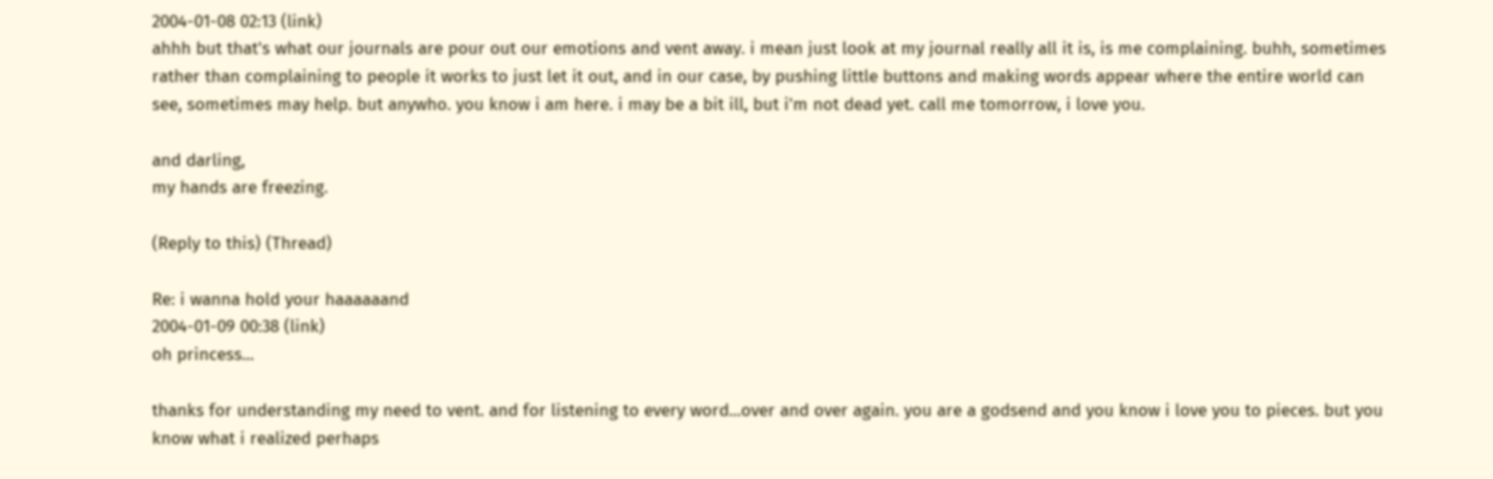2004-01-08 02:13 (link)
ahhh but that's what our journals are pour out our emotions and vent away. i mean just look at my journal really all it is, is me complaining. buhh, sometimes rather than complaining to people it works to just let it out, and in our case, by pushing little buttons and making words appear where the entire world can see, sometimes may help. but anywho. you know i am here. i may be a bit ill, but i'm not dead yet. call me tomorrow, i love you.

and darling,
my hands are freezing.

(Reply to this) (Thread)

Re: i wanna hold your haaaaaand
2004-01-09 00:38 (link)
oh princess...

thanks for understanding my need to vent. and for listening to every word...over and over again. you are a godsend and you know i love you to pieces. but you know what i realized perhaps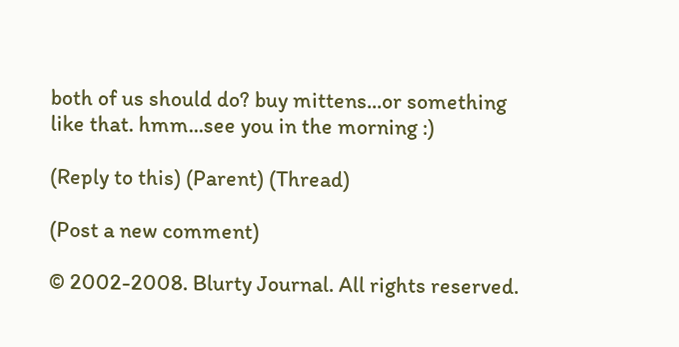both of us should do? buy mittens...or something like that. hmm...see you in the morning :)

(Reply to this) (Parent) (Thread)

(Post a new comment)

© 2002-2008. Blurty Journal. All rights reserved.